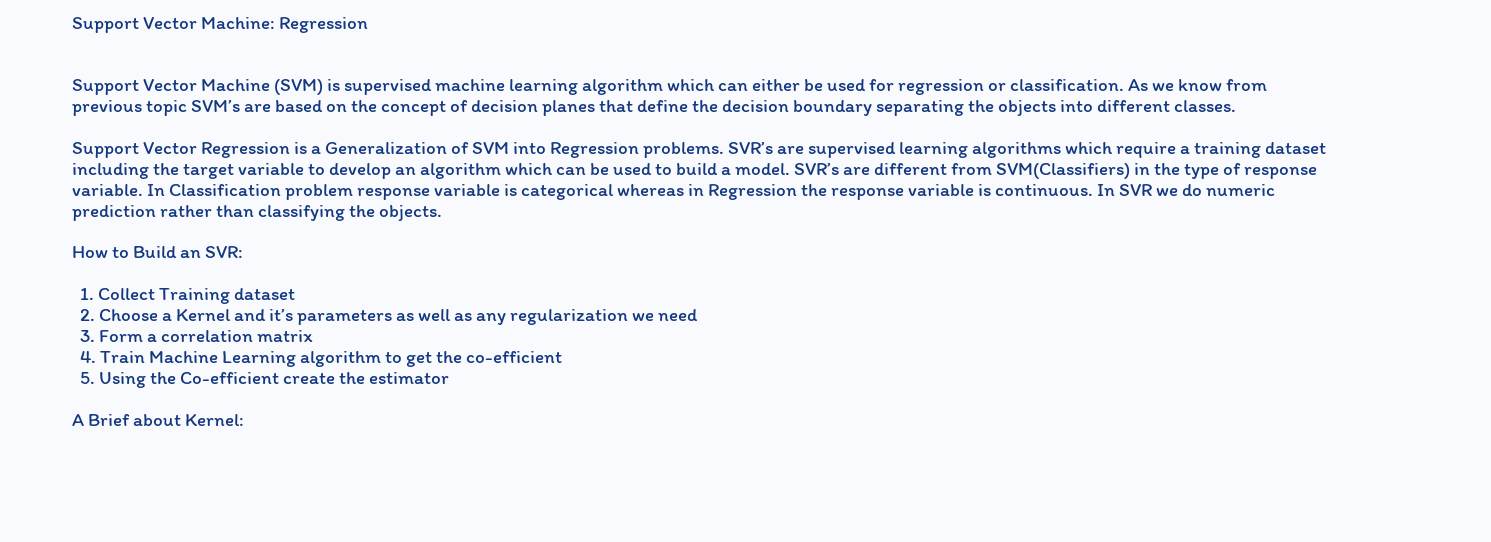Support Vector Machine: Regression


Support Vector Machine (SVM) is supervised machine learning algorithm which can either be used for regression or classification. As we know from previous topic SVM’s are based on the concept of decision planes that define the decision boundary separating the objects into different classes.

Support Vector Regression is a Generalization of SVM into Regression problems. SVR’s are supervised learning algorithms which require a training dataset including the target variable to develop an algorithm which can be used to build a model. SVR’s are different from SVM(Classifiers) in the type of response variable. In Classification problem response variable is categorical whereas in Regression the response variable is continuous. In SVR we do numeric prediction rather than classifying the objects.

How to Build an SVR:

  1. Collect Training dataset
  2. Choose a Kernel and it’s parameters as well as any regularization we need
  3. Form a correlation matrix
  4. Train Machine Learning algorithm to get the co-efficient
  5. Using the Co-efficient create the estimator

A Brief about Kernel: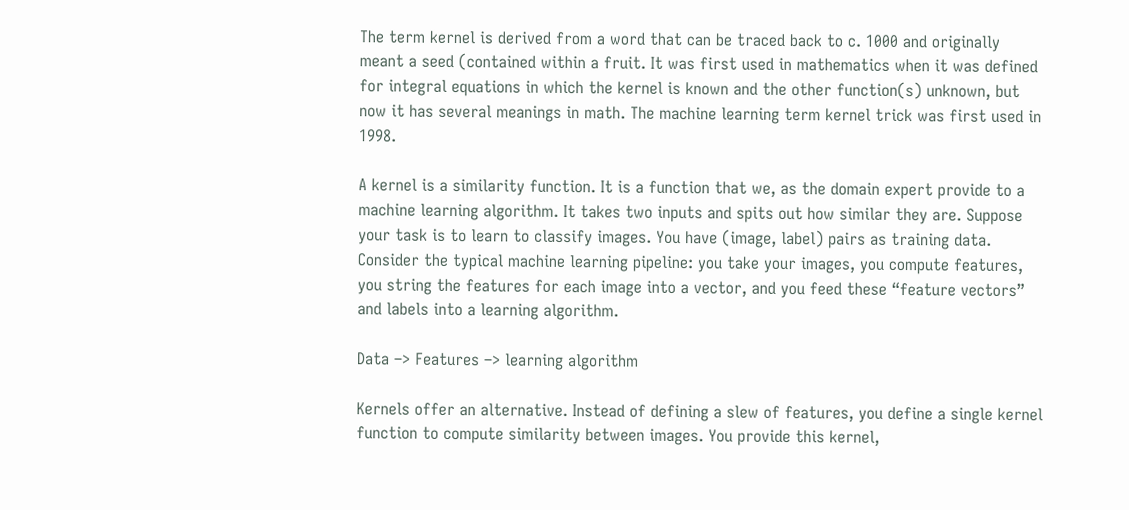The term kernel is derived from a word that can be traced back to c. 1000 and originally meant a seed (contained within a fruit. It was first used in mathematics when it was defined for integral equations in which the kernel is known and the other function(s) unknown, but now it has several meanings in math. The machine learning term kernel trick was first used in 1998.

A kernel is a similarity function. It is a function that we, as the domain expert provide to a machine learning algorithm. It takes two inputs and spits out how similar they are. Suppose your task is to learn to classify images. You have (image, label) pairs as training data. Consider the typical machine learning pipeline: you take your images, you compute features, you string the features for each image into a vector, and you feed these “feature vectors” and labels into a learning algorithm.

Data –> Features –> learning algorithm

Kernels offer an alternative. Instead of defining a slew of features, you define a single kernel function to compute similarity between images. You provide this kernel,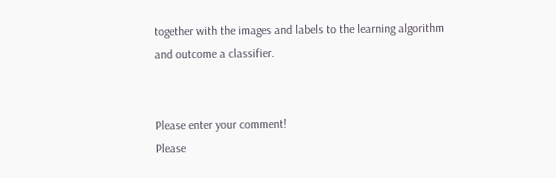together with the images and labels to the learning algorithm and outcome a classifier.


Please enter your comment!
Please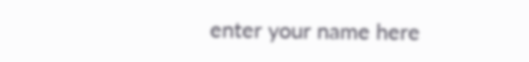enter your name here